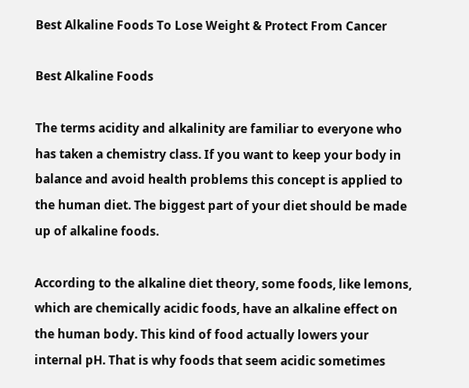Best Alkaline Foods To Lose Weight & Protect From Cancer

Best Alkaline Foods

The terms acidity and alkalinity are familiar to everyone who has taken a chemistry class. If you want to keep your body in balance and avoid health problems this concept is applied to the human diet. The biggest part of your diet should be made up of alkaline foods.

According to the alkaline diet theory, some foods, like lemons, which are chemically acidic foods, have an alkaline effect on the human body. This kind of food actually lowers your internal pH. That is why foods that seem acidic sometimes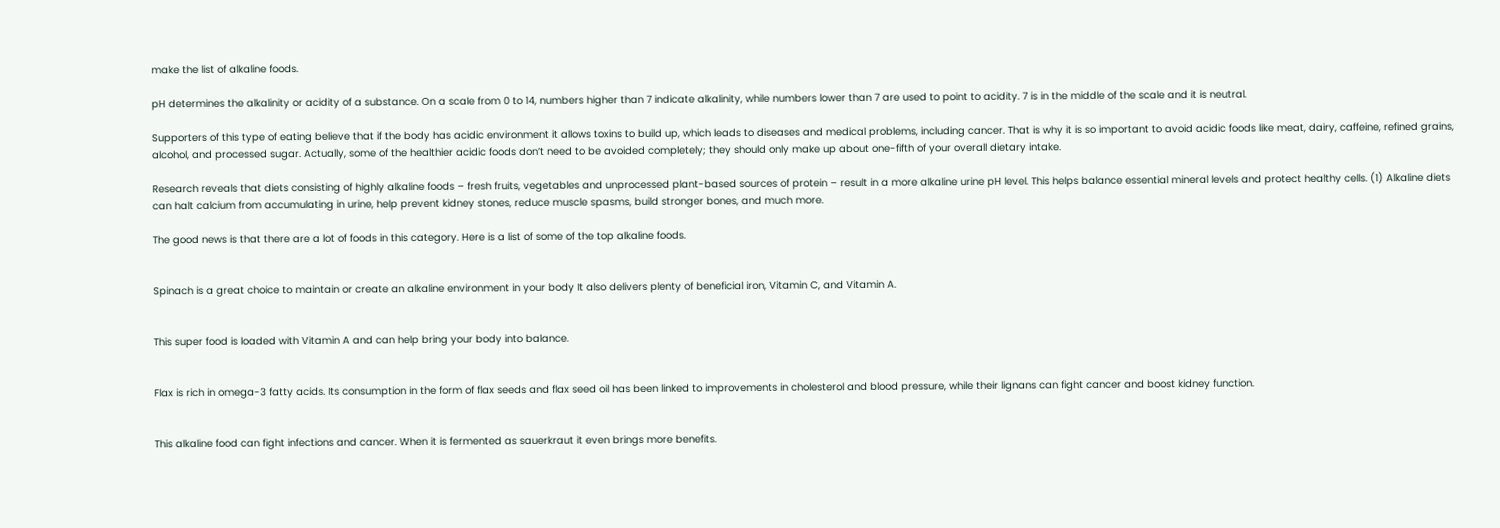make the list of alkaline foods.

pH determines the alkalinity or acidity of a substance. On a scale from 0 to 14, numbers higher than 7 indicate alkalinity, while numbers lower than 7 are used to point to acidity. 7 is in the middle of the scale and it is neutral.

Supporters of this type of eating believe that if the body has acidic environment it allows toxins to build up, which leads to diseases and medical problems, including cancer. That is why it is so important to avoid acidic foods like meat, dairy, caffeine, refined grains, alcohol, and processed sugar. Actually, some of the healthier acidic foods don’t need to be avoided completely; they should only make up about one-fifth of your overall dietary intake.

Research reveals that diets consisting of highly alkaline foods – fresh fruits, vegetables and unprocessed plant-based sources of protein – result in a more alkaline urine pH level. This helps balance essential mineral levels and protect healthy cells. (1) Alkaline diets can halt calcium from accumulating in urine, help prevent kidney stones, reduce muscle spasms, build stronger bones, and much more.

The good news is that there are a lot of foods in this category. Here is a list of some of the top alkaline foods.


Spinach is a great choice to maintain or create an alkaline environment in your body It also delivers plenty of beneficial iron, Vitamin C, and Vitamin A.


This super food is loaded with Vitamin A and can help bring your body into balance.


Flax is rich in omega-3 fatty acids. Its consumption in the form of flax seeds and flax seed oil has been linked to improvements in cholesterol and blood pressure, while their lignans can fight cancer and boost kidney function.


This alkaline food can fight infections and cancer. When it is fermented as sauerkraut it even brings more benefits.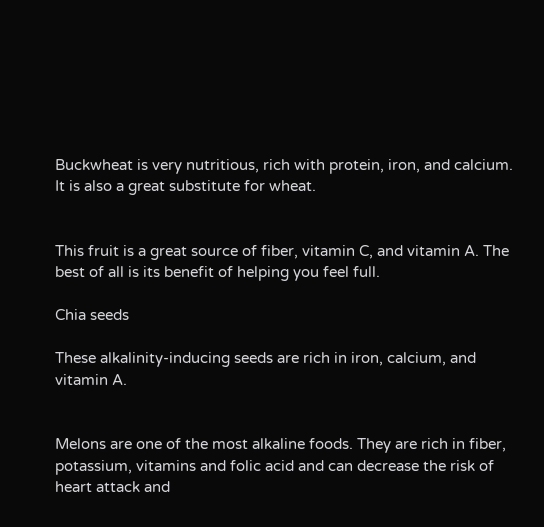Buckwheat is very nutritious, rich with protein, iron, and calcium. It is also a great substitute for wheat.


This fruit is a great source of fiber, vitamin C, and vitamin A. The best of all is its benefit of helping you feel full.

Chia seeds

These alkalinity-inducing seeds are rich in iron, calcium, and vitamin A.


Melons are one of the most alkaline foods. They are rich in fiber, potassium, vitamins and folic acid and can decrease the risk of heart attack and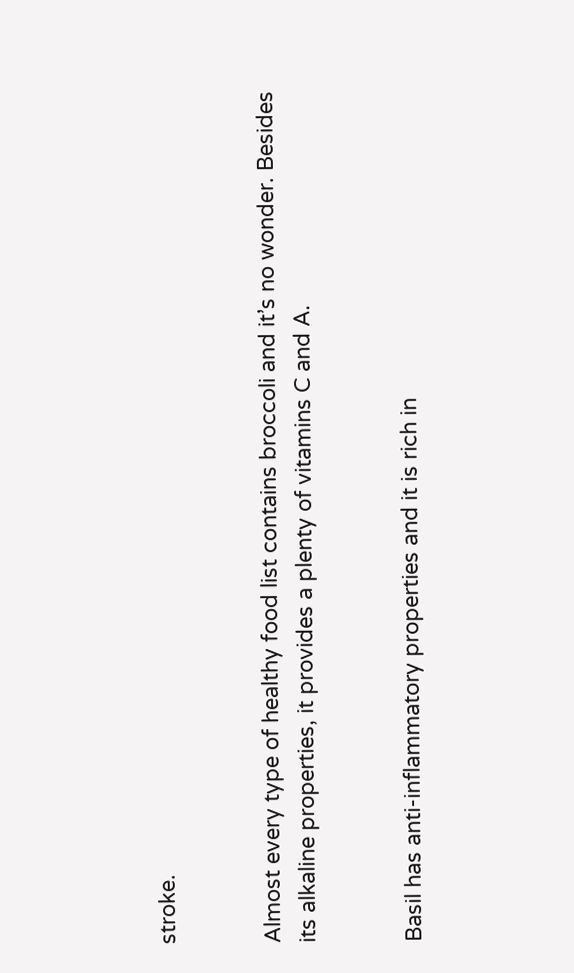stroke.


Almost every type of healthy food list contains broccoli and it’s no wonder. Besides its alkaline properties, it provides a plenty of vitamins C and A.


Basil has anti-inflammatory properties and it is rich in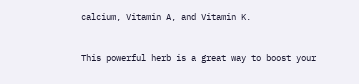calcium, Vitamin A, and Vitamin K.


This powerful herb is a great way to boost your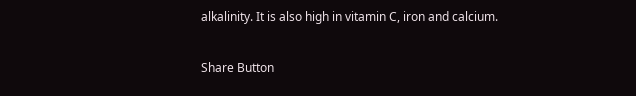alkalinity. It is also high in vitamin C, iron and calcium.

Share Button